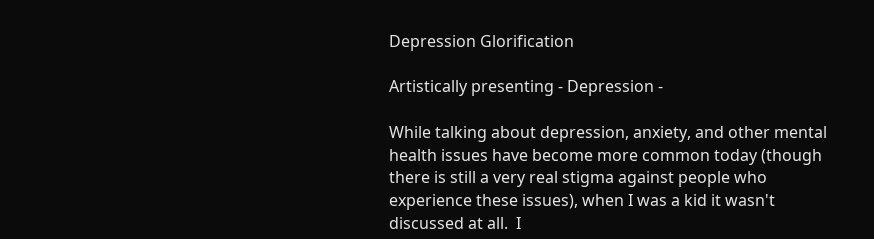Depression Glorification

Artistically presenting - Depression -

While talking about depression, anxiety, and other mental health issues have become more common today (though there is still a very real stigma against people who experience these issues), when I was a kid it wasn't discussed at all.  I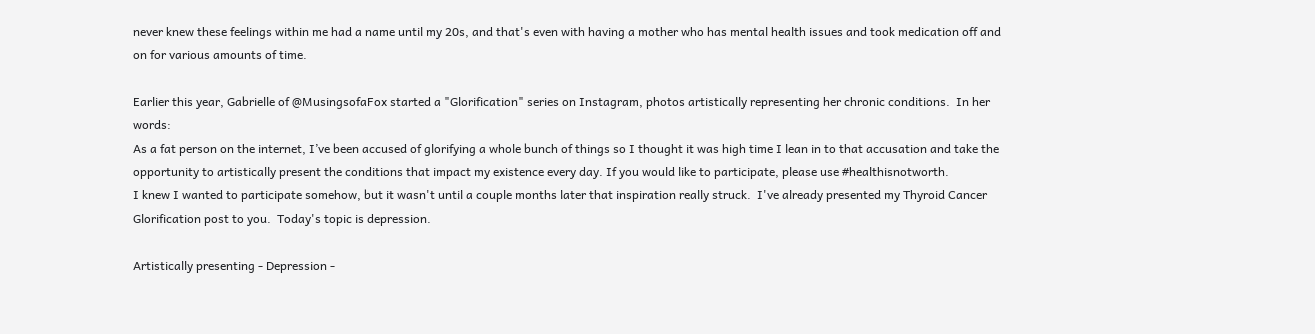never knew these feelings within me had a name until my 20s, and that's even with having a mother who has mental health issues and took medication off and on for various amounts of time.

Earlier this year, Gabrielle of @MusingsofaFox started a "Glorification" series on Instagram, photos artistically representing her chronic conditions.  In her words:
As a fat person on the internet, I’ve been accused of glorifying a whole bunch of things so I thought it was high time I lean in to that accusation and take the opportunity to artistically present the conditions that impact my existence every day. If you would like to participate, please use #healthisnotworth.
I knew I wanted to participate somehow, but it wasn't until a couple months later that inspiration really struck.  I've already presented my Thyroid Cancer Glorification post to you.  Today's topic is depression.

Artistically presenting - Depression -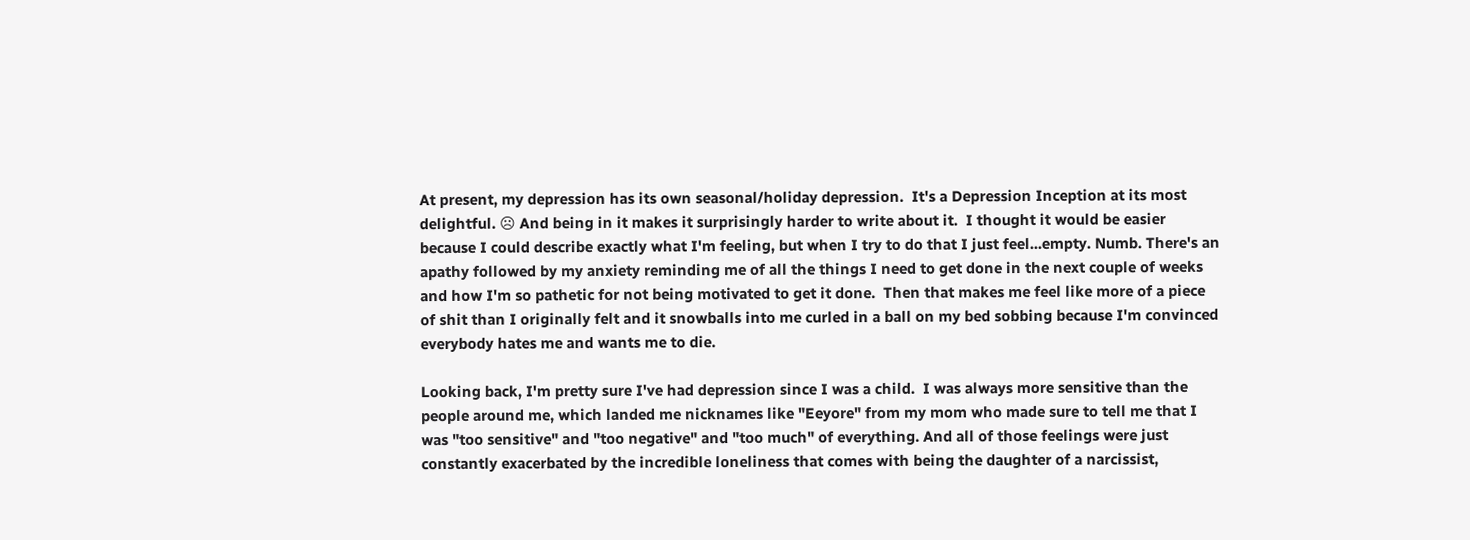At present, my depression has its own seasonal/holiday depression.  It's a Depression Inception at its most delightful. ☹ And being in it makes it surprisingly harder to write about it.  I thought it would be easier because I could describe exactly what I'm feeling, but when I try to do that I just feel...empty. Numb. There's an apathy followed by my anxiety reminding me of all the things I need to get done in the next couple of weeks and how I'm so pathetic for not being motivated to get it done.  Then that makes me feel like more of a piece of shit than I originally felt and it snowballs into me curled in a ball on my bed sobbing because I'm convinced everybody hates me and wants me to die.

Looking back, I'm pretty sure I've had depression since I was a child.  I was always more sensitive than the people around me, which landed me nicknames like "Eeyore" from my mom who made sure to tell me that I was "too sensitive" and "too negative" and "too much" of everything. And all of those feelings were just constantly exacerbated by the incredible loneliness that comes with being the daughter of a narcissist,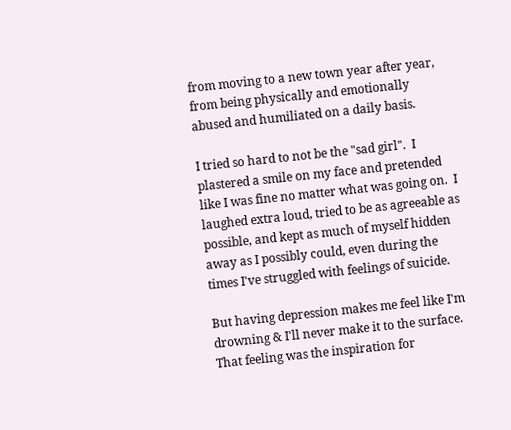from moving to a new town year after year, from being physically and emotionally abused and humiliated on a daily basis.

I tried so hard to not be the "sad girl".  I plastered a smile on my face and pretended like I was fine no matter what was going on.  I laughed extra loud, tried to be as agreeable as possible, and kept as much of myself hidden away as I possibly could, even during the times I've struggled with feelings of suicide.

But having depression makes me feel like I'm drowning & I'll never make it to the surface.  That feeling was the inspiration for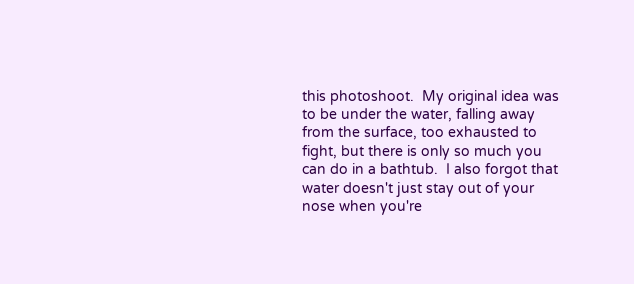this photoshoot.  My original idea was to be under the water, falling away from the surface, too exhausted to fight, but there is only so much you can do in a bathtub.  I also forgot that water doesn't just stay out of your nose when you're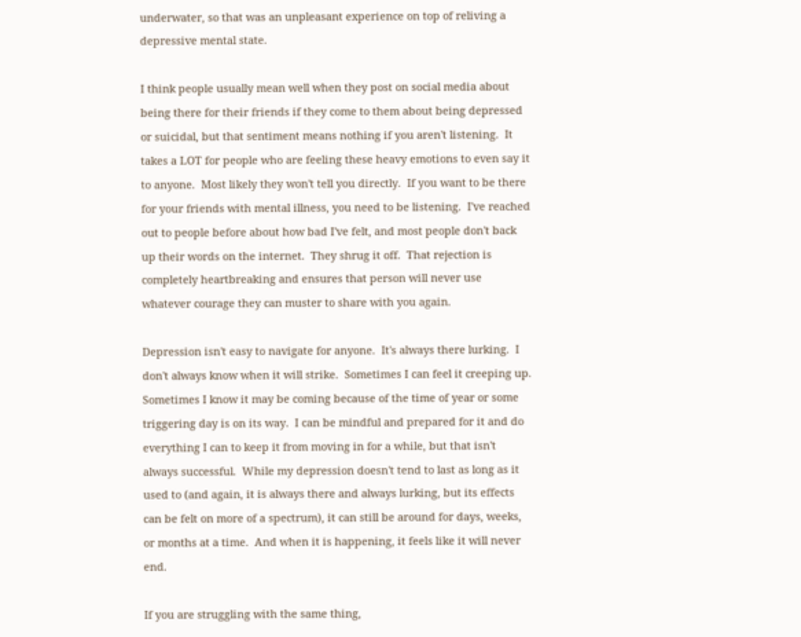underwater, so that was an unpleasant experience on top of reliving a depressive mental state.

I think people usually mean well when they post on social media about being there for their friends if they come to them about being depressed or suicidal, but that sentiment means nothing if you aren't listening.  It takes a LOT for people who are feeling these heavy emotions to even say it to anyone.  Most likely they won't tell you directly.  If you want to be there for your friends with mental illness, you need to be listening.  I've reached out to people before about how bad I've felt, and most people don't back up their words on the internet.  They shrug it off.  That rejection is completely heartbreaking and ensures that person will never use whatever courage they can muster to share with you again.

Depression isn't easy to navigate for anyone.  It's always there lurking.  I don't always know when it will strike.  Sometimes I can feel it creeping up.  Sometimes I know it may be coming because of the time of year or some triggering day is on its way.  I can be mindful and prepared for it and do everything I can to keep it from moving in for a while, but that isn't always successful.  While my depression doesn't tend to last as long as it used to (and again, it is always there and always lurking, but its effects can be felt on more of a spectrum), it can still be around for days, weeks, or months at a time.  And when it is happening, it feels like it will never end.

If you are struggling with the same thing,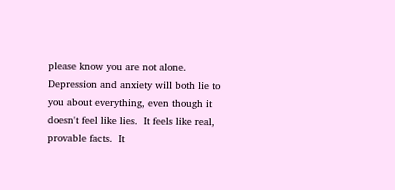please know you are not alone.  Depression and anxiety will both lie to you about everything, even though it doesn't feel like lies.  It feels like real, provable facts.  It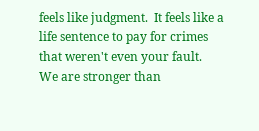feels like judgment.  It feels like a life sentence to pay for crimes that weren't even your fault.  We are stronger than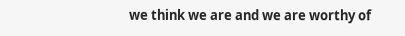we think we are and we are worthy of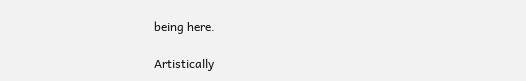being here.

Artistically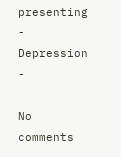presenting - Depression -

No comments